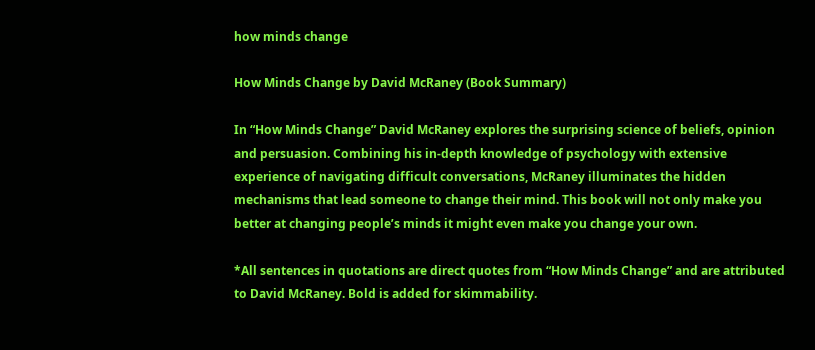how minds change

How Minds Change by David McRaney (Book Summary)

In “How Minds Change” David McRaney explores the surprising science of beliefs, opinion and persuasion. Combining his in-depth knowledge of psychology with extensive experience of navigating difficult conversations, McRaney illuminates the hidden mechanisms that lead someone to change their mind. This book will not only make you better at changing people’s minds it might even make you change your own.

*All sentences in quotations are direct quotes from “How Minds Change” and are attributed to David McRaney. Bold is added for skimmability.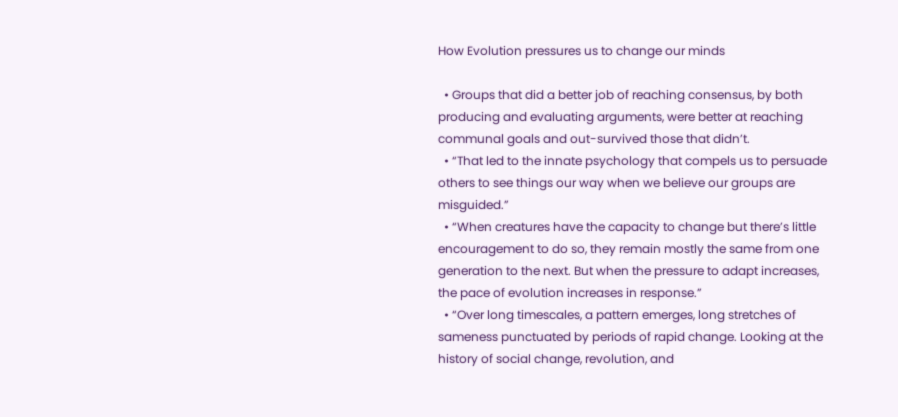How Evolution pressures us to change our minds

  • Groups that did a better job of reaching consensus, by both producing and evaluating arguments, were better at reaching communal goals and out-survived those that didn’t.
  • “That led to the innate psychology that compels us to persuade others to see things our way when we believe our groups are misguided.”
  • “When creatures have the capacity to change but there’s little encouragement to do so, they remain mostly the same from one generation to the next. But when the pressure to adapt increases, the pace of evolution increases in response.”
  • “Over long timescales, a pattern emerges, long stretches of sameness punctuated by periods of rapid change. Looking at the history of social change, revolution, and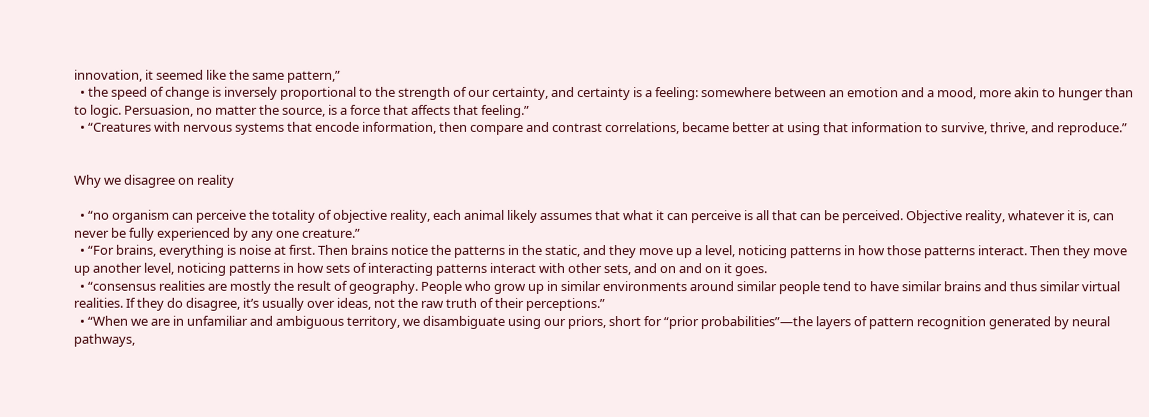innovation, it seemed like the same pattern,”
  • the speed of change is inversely proportional to the strength of our certainty, and certainty is a feeling: somewhere between an emotion and a mood, more akin to hunger than to logic. Persuasion, no matter the source, is a force that affects that feeling.”
  • “Creatures with nervous systems that encode information, then compare and contrast correlations, became better at using that information to survive, thrive, and reproduce.”


Why we disagree on reality

  • “no organism can perceive the totality of objective reality, each animal likely assumes that what it can perceive is all that can be perceived. Objective reality, whatever it is, can never be fully experienced by any one creature.”
  • “For brains, everything is noise at first. Then brains notice the patterns in the static, and they move up a level, noticing patterns in how those patterns interact. Then they move up another level, noticing patterns in how sets of interacting patterns interact with other sets, and on and on it goes.
  • “consensus realities are mostly the result of geography. People who grow up in similar environments around similar people tend to have similar brains and thus similar virtual realities. If they do disagree, it’s usually over ideas, not the raw truth of their perceptions.”
  • “When we are in unfamiliar and ambiguous territory, we disambiguate using our priors, short for “prior probabilities”—the layers of pattern recognition generated by neural pathways,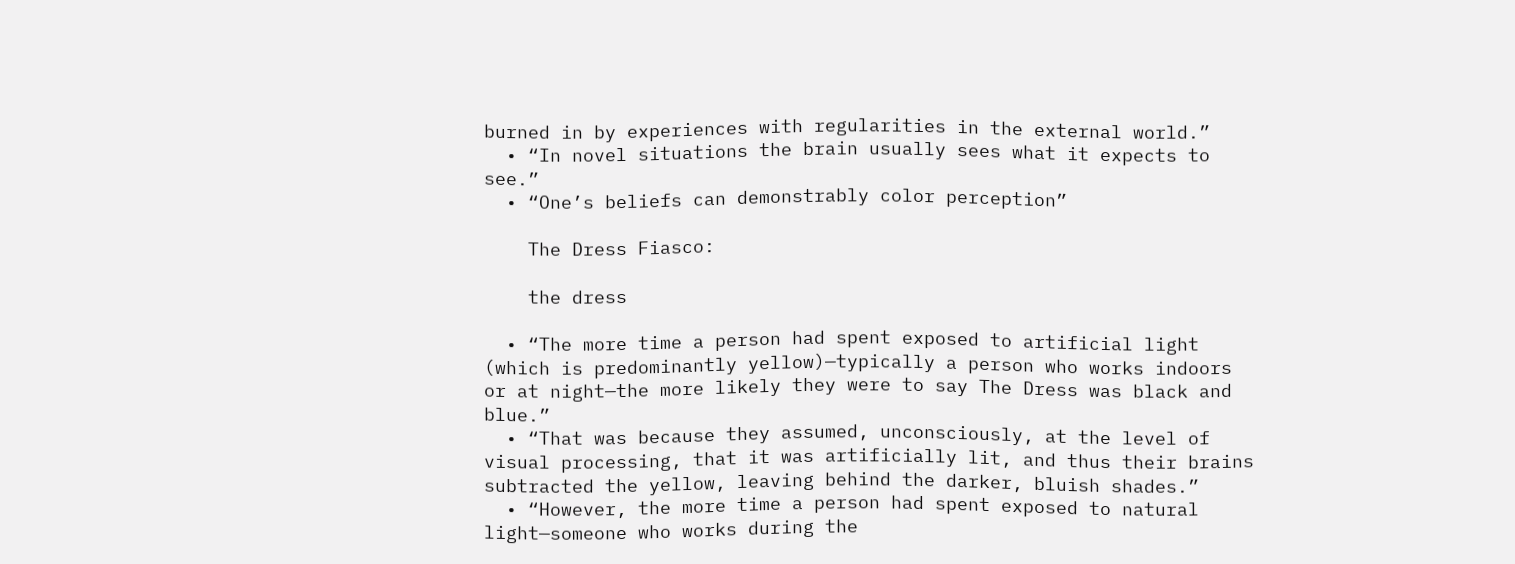burned in by experiences with regularities in the external world.”
  • “In novel situations the brain usually sees what it expects to see.”
  • “One’s beliefs can demonstrably color perception”

    The Dress Fiasco:

    the dress

  • “The more time a person had spent exposed to artificial light (which is predominantly yellow)—typically a person who works indoors or at night—the more likely they were to say The Dress was black and blue.”
  • “That was because they assumed, unconsciously, at the level of visual processing, that it was artificially lit, and thus their brains subtracted the yellow, leaving behind the darker, bluish shades.”
  • “However, the more time a person had spent exposed to natural light—someone who works during the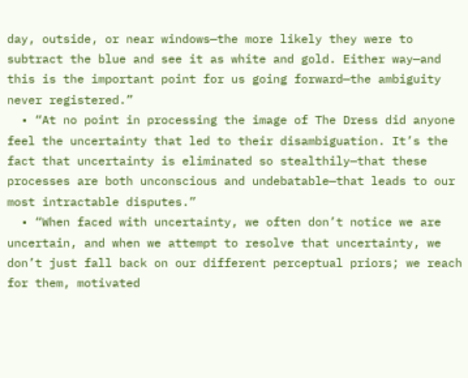day, outside, or near windows—the more likely they were to subtract the blue and see it as white and gold. Either way—and this is the important point for us going forward—the ambiguity never registered.”
  • “At no point in processing the image of The Dress did anyone feel the uncertainty that led to their disambiguation. It’s the fact that uncertainty is eliminated so stealthily—that these processes are both unconscious and undebatable—that leads to our most intractable disputes.”
  • “When faced with uncertainty, we often don’t notice we are uncertain, and when we attempt to resolve that uncertainty, we don’t just fall back on our different perceptual priors; we reach for them, motivated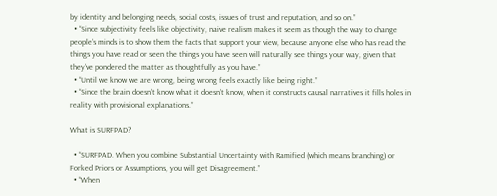by identity and belonging needs, social costs, issues of trust and reputation, and so on.”
  • “Since subjectivity feels like objectivity, naive realism makes it seem as though the way to change people’s minds is to show them the facts that support your view, because anyone else who has read the things you have read or seen the things you have seen will naturally see things your way, given that they’ve pondered the matter as thoughtfully as you have.”
  • “Until we know we are wrong, being wrong feels exactly like being right.”
  • “Since the brain doesn’t know what it doesn’t know, when it constructs causal narratives it fills holes in reality with provisional explanations.”

What is SURFPAD?

  • “SURFPAD. When you combine Substantial Uncertainty with Ramified (which means branching) or Forked Priors or Assumptions, you will get Disagreement.”
  • “When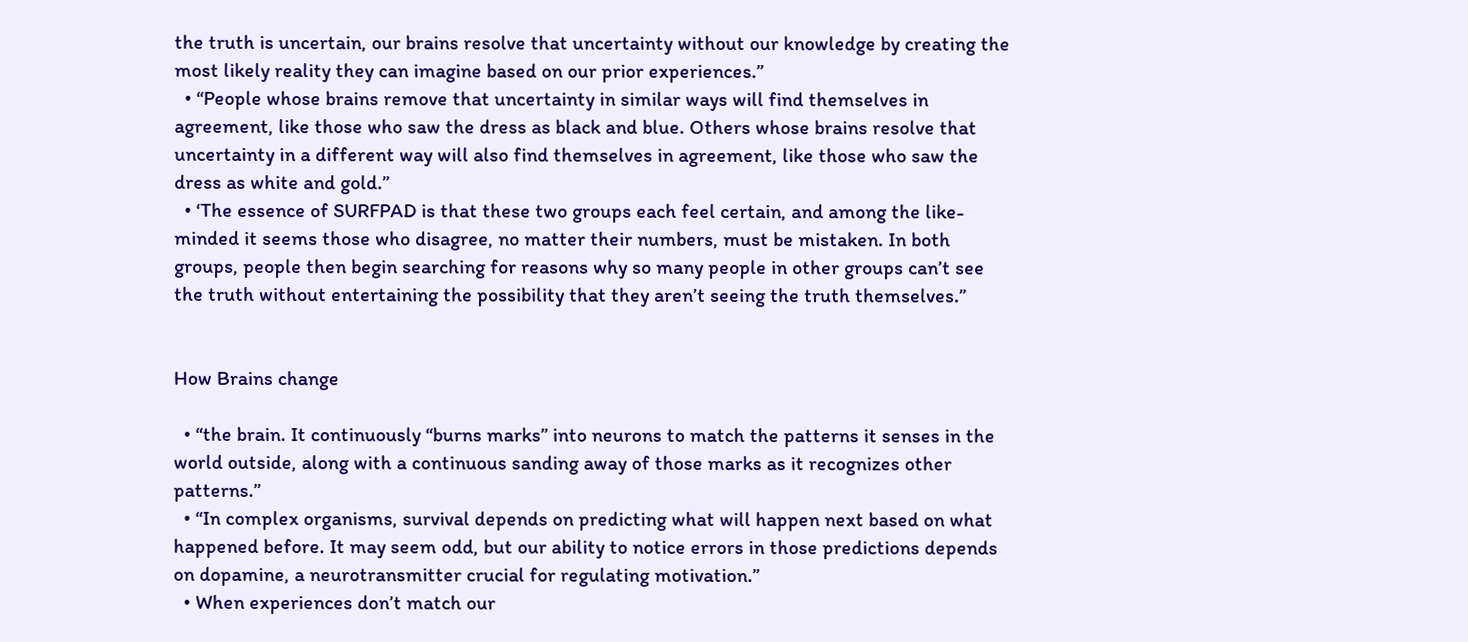the truth is uncertain, our brains resolve that uncertainty without our knowledge by creating the most likely reality they can imagine based on our prior experiences.”
  • “People whose brains remove that uncertainty in similar ways will find themselves in agreement, like those who saw the dress as black and blue. Others whose brains resolve that uncertainty in a different way will also find themselves in agreement, like those who saw the dress as white and gold.”
  • ‘The essence of SURFPAD is that these two groups each feel certain, and among the like-minded it seems those who disagree, no matter their numbers, must be mistaken. In both groups, people then begin searching for reasons why so many people in other groups can’t see the truth without entertaining the possibility that they aren’t seeing the truth themselves.”


How Brains change

  • “the brain. It continuously “burns marks” into neurons to match the patterns it senses in the world outside, along with a continuous sanding away of those marks as it recognizes other patterns.”
  • “In complex organisms, survival depends on predicting what will happen next based on what happened before. It may seem odd, but our ability to notice errors in those predictions depends on dopamine, a neurotransmitter crucial for regulating motivation.”
  • When experiences don’t match our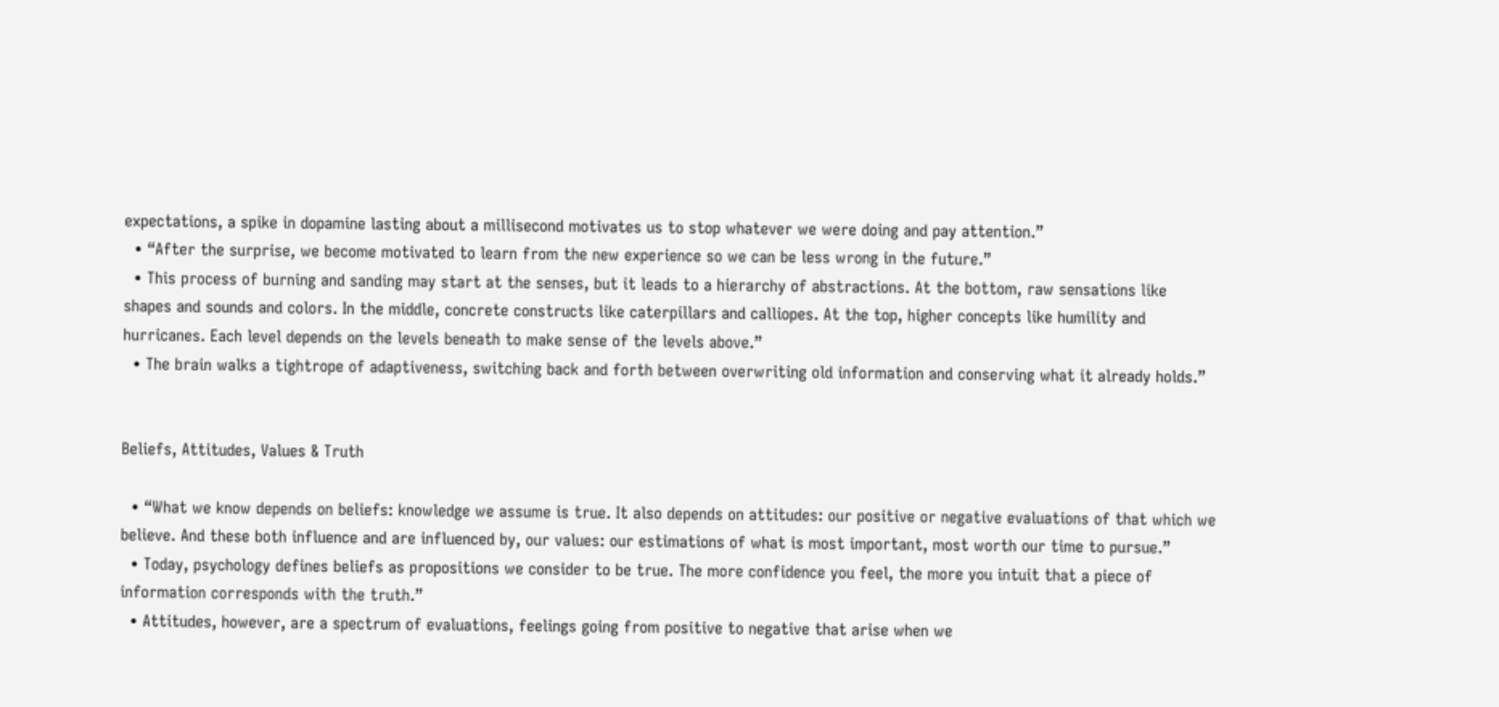expectations, a spike in dopamine lasting about a millisecond motivates us to stop whatever we were doing and pay attention.”
  • “After the surprise, we become motivated to learn from the new experience so we can be less wrong in the future.”
  • This process of burning and sanding may start at the senses, but it leads to a hierarchy of abstractions. At the bottom, raw sensations like shapes and sounds and colors. In the middle, concrete constructs like caterpillars and calliopes. At the top, higher concepts like humility and hurricanes. Each level depends on the levels beneath to make sense of the levels above.”
  • The brain walks a tightrope of adaptiveness, switching back and forth between overwriting old information and conserving what it already holds.”


Beliefs, Attitudes, Values & Truth

  • “What we know depends on beliefs: knowledge we assume is true. It also depends on attitudes: our positive or negative evaluations of that which we believe. And these both influence and are influenced by, our values: our estimations of what is most important, most worth our time to pursue.”
  • Today, psychology defines beliefs as propositions we consider to be true. The more confidence you feel, the more you intuit that a piece of information corresponds with the truth.”
  • Attitudes, however, are a spectrum of evaluations, feelings going from positive to negative that arise when we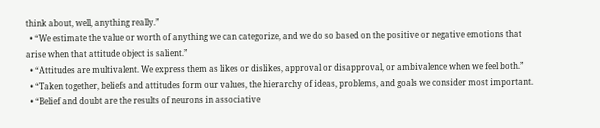think about, well, anything really.”
  • “We estimate the value or worth of anything we can categorize, and we do so based on the positive or negative emotions that arise when that attitude object is salient.”
  • “Attitudes are multivalent. We express them as likes or dislikes, approval or disapproval, or ambivalence when we feel both.”
  • “Taken together, beliefs and attitudes form our values, the hierarchy of ideas, problems, and goals we consider most important.
  • “Belief and doubt are the results of neurons in associative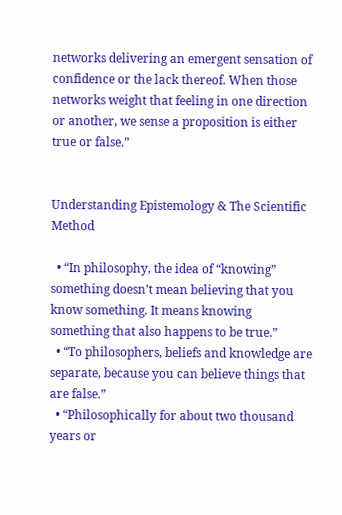networks delivering an emergent sensation of confidence or the lack thereof. When those networks weight that feeling in one direction or another, we sense a proposition is either true or false.”


Understanding Epistemology & The Scientific Method

  • “In philosophy, the idea of “knowing” something doesn’t mean believing that you know something. It means knowing something that also happens to be true.”
  • “To philosophers, beliefs and knowledge are separate, because you can believe things that are false.”
  • “Philosophically for about two thousand years or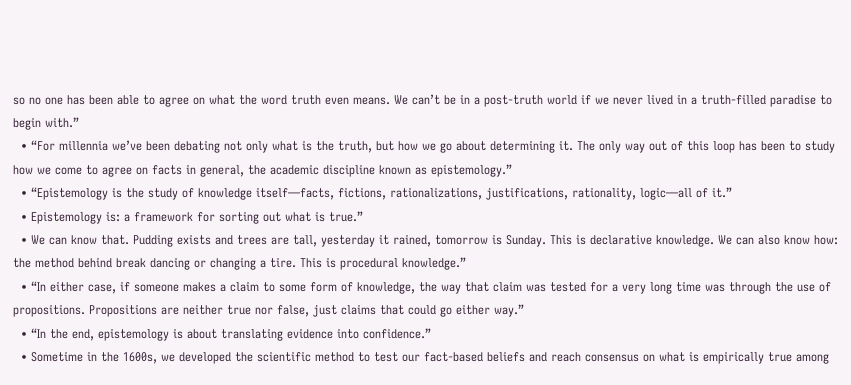so no one has been able to agree on what the word truth even means. We can’t be in a post-truth world if we never lived in a truth-filled paradise to begin with.”
  • “For millennia we’ve been debating not only what is the truth, but how we go about determining it. The only way out of this loop has been to study how we come to agree on facts in general, the academic discipline known as epistemology.”
  • “Epistemology is the study of knowledge itself—facts, fictions, rationalizations, justifications, rationality, logic—all of it.”
  • Epistemology is: a framework for sorting out what is true.”
  • We can know that. Pudding exists and trees are tall, yesterday it rained, tomorrow is Sunday. This is declarative knowledge. We can also know how: the method behind break dancing or changing a tire. This is procedural knowledge.”
  • “In either case, if someone makes a claim to some form of knowledge, the way that claim was tested for a very long time was through the use of propositions. Propositions are neither true nor false, just claims that could go either way.”
  • “In the end, epistemology is about translating evidence into confidence.”
  • Sometime in the 1600s, we developed the scientific method to test our fact-based beliefs and reach consensus on what is empirically true among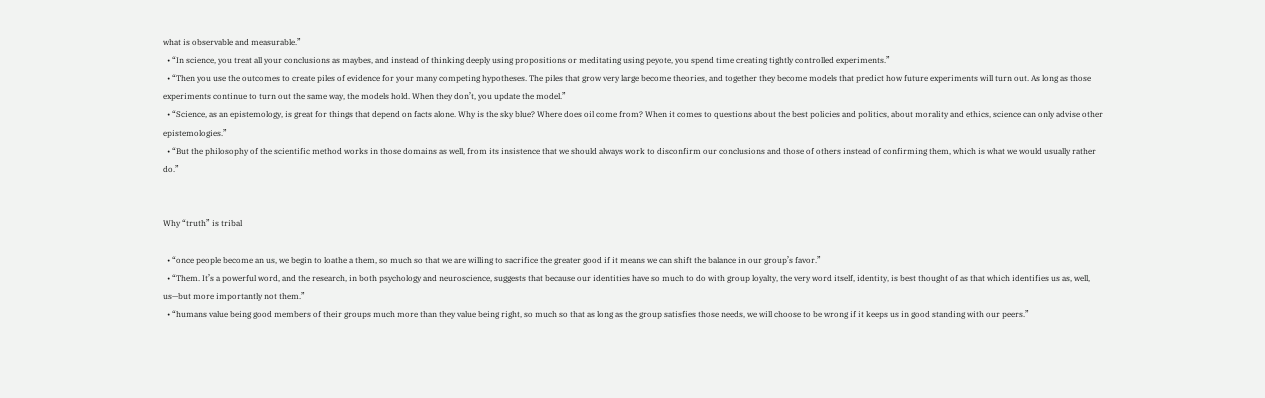what is observable and measurable.”
  • “In science, you treat all your conclusions as maybes, and instead of thinking deeply using propositions or meditating using peyote, you spend time creating tightly controlled experiments.”
  • “Then you use the outcomes to create piles of evidence for your many competing hypotheses. The piles that grow very large become theories, and together they become models that predict how future experiments will turn out. As long as those experiments continue to turn out the same way, the models hold. When they don’t, you update the model.”
  • “Science, as an epistemology, is great for things that depend on facts alone. Why is the sky blue? Where does oil come from? When it comes to questions about the best policies and politics, about morality and ethics, science can only advise other epistemologies.”
  • “But the philosophy of the scientific method works in those domains as well, from its insistence that we should always work to disconfirm our conclusions and those of others instead of confirming them, which is what we would usually rather do.”


Why “truth” is tribal

  • “once people become an us, we begin to loathe a them, so much so that we are willing to sacrifice the greater good if it means we can shift the balance in our group’s favor.”
  • “Them. It’s a powerful word, and the research, in both psychology and neuroscience, suggests that because our identities have so much to do with group loyalty, the very word itself, identity, is best thought of as that which identifies us as, well, us—but more importantly not them.”
  • “humans value being good members of their groups much more than they value being right, so much so that as long as the group satisfies those needs, we will choose to be wrong if it keeps us in good standing with our peers.”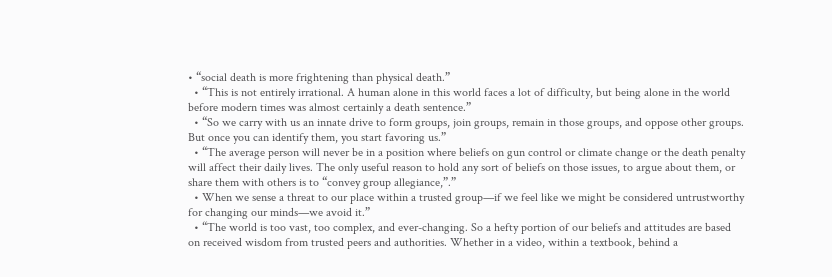• “social death is more frightening than physical death.”
  • “This is not entirely irrational. A human alone in this world faces a lot of difficulty, but being alone in the world before modern times was almost certainly a death sentence.”
  • “So we carry with us an innate drive to form groups, join groups, remain in those groups, and oppose other groups. But once you can identify them, you start favoring us.”
  • “The average person will never be in a position where beliefs on gun control or climate change or the death penalty will affect their daily lives. The only useful reason to hold any sort of beliefs on those issues, to argue about them, or share them with others is to “convey group allegiance,”.”
  • When we sense a threat to our place within a trusted group—if we feel like we might be considered untrustworthy for changing our minds—we avoid it.”
  • “The world is too vast, too complex, and ever-changing. So a hefty portion of our beliefs and attitudes are based on received wisdom from trusted peers and authorities. Whether in a video, within a textbook, behind a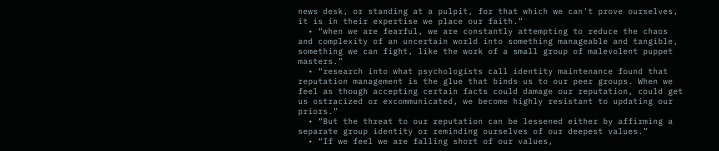news desk, or standing at a pulpit, for that which we can’t prove ourselves, it is in their expertise we place our faith.”
  • “when we are fearful, we are constantly attempting to reduce the chaos and complexity of an uncertain world into something manageable and tangible, something we can fight, like the work of a small group of malevolent puppet masters.”
  • “research into what psychologists call identity maintenance found that reputation management is the glue that binds us to our peer groups. When we feel as though accepting certain facts could damage our reputation, could get us ostracized or excommunicated, we become highly resistant to updating our priors.”
  • “But the threat to our reputation can be lessened either by affirming a separate group identity or reminding ourselves of our deepest values.”
  • “If we feel we are falling short of our values,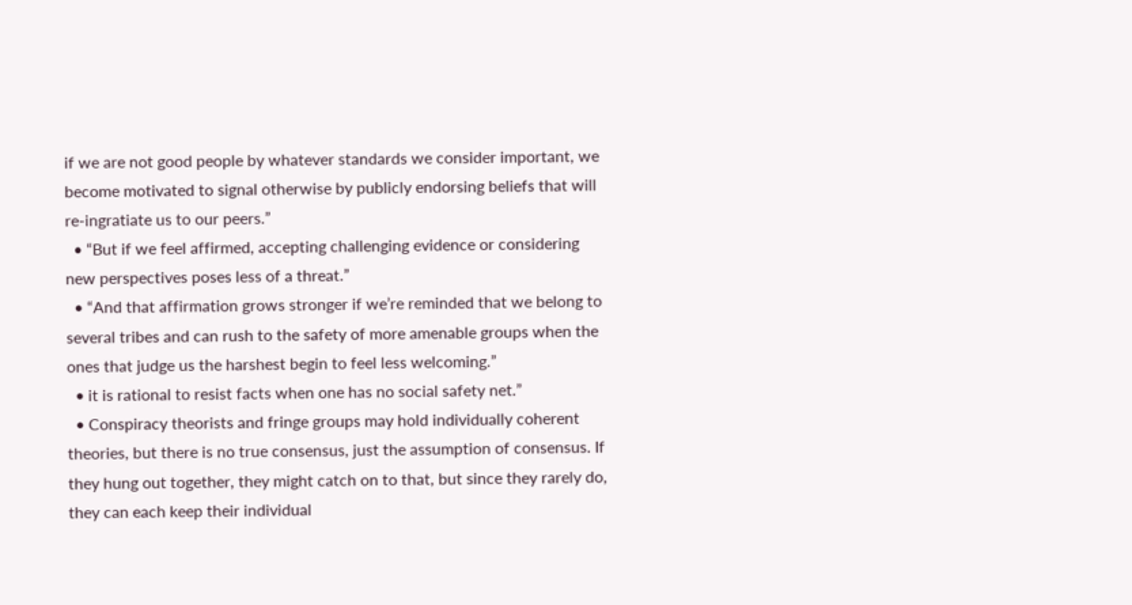if we are not good people by whatever standards we consider important, we become motivated to signal otherwise by publicly endorsing beliefs that will re-ingratiate us to our peers.”
  • “But if we feel affirmed, accepting challenging evidence or considering new perspectives poses less of a threat.”
  • “And that affirmation grows stronger if we’re reminded that we belong to several tribes and can rush to the safety of more amenable groups when the ones that judge us the harshest begin to feel less welcoming.”
  • it is rational to resist facts when one has no social safety net.”
  • Conspiracy theorists and fringe groups may hold individually coherent theories, but there is no true consensus, just the assumption of consensus. If they hung out together, they might catch on to that, but since they rarely do, they can each keep their individual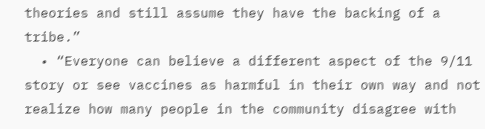theories and still assume they have the backing of a tribe.”
  • “Everyone can believe a different aspect of the 9/11 story or see vaccines as harmful in their own way and not realize how many people in the community disagree with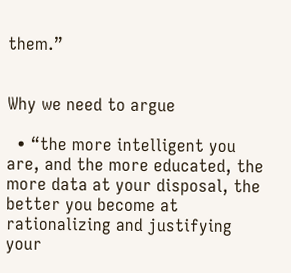them.”


Why we need to argue

  • “the more intelligent you are, and the more educated, the more data at your disposal, the better you become at rationalizing and justifying your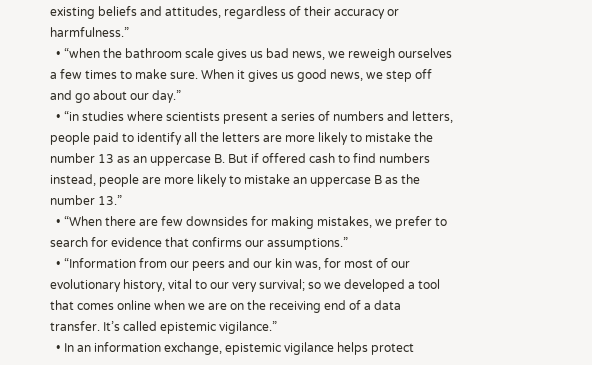existing beliefs and attitudes, regardless of their accuracy or harmfulness.”
  • “when the bathroom scale gives us bad news, we reweigh ourselves a few times to make sure. When it gives us good news, we step off and go about our day.”
  • “in studies where scientists present a series of numbers and letters, people paid to identify all the letters are more likely to mistake the number 13 as an uppercase B. But if offered cash to find numbers instead, people are more likely to mistake an uppercase B as the number 13.”
  • “When there are few downsides for making mistakes, we prefer to search for evidence that confirms our assumptions.”
  • “Information from our peers and our kin was, for most of our evolutionary history, vital to our very survival; so we developed a tool that comes online when we are on the receiving end of a data transfer. It’s called epistemic vigilance.”
  • In an information exchange, epistemic vigilance helps protect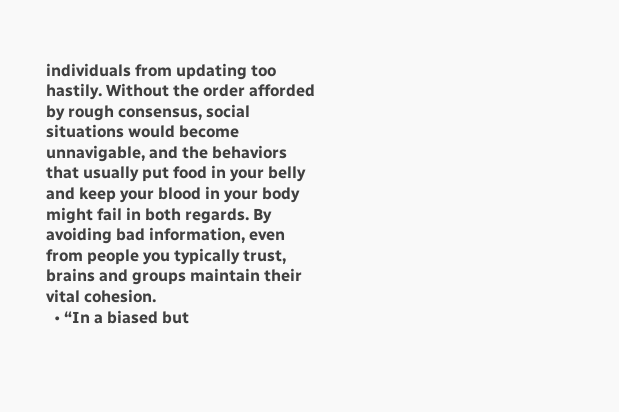individuals from updating too hastily. Without the order afforded by rough consensus, social situations would become unnavigable, and the behaviors that usually put food in your belly and keep your blood in your body might fail in both regards. By avoiding bad information, even from people you typically trust, brains and groups maintain their vital cohesion.
  • “In a biased but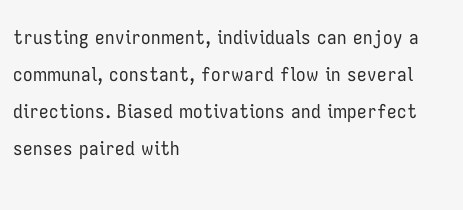trusting environment, individuals can enjoy a communal, constant, forward flow in several directions. Biased motivations and imperfect senses paired with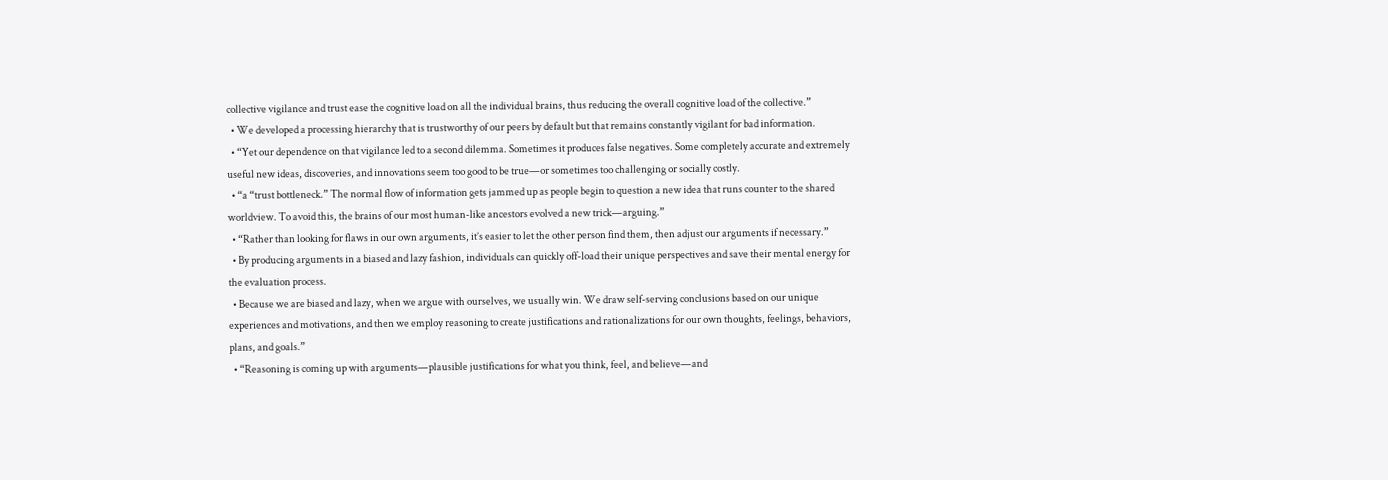collective vigilance and trust ease the cognitive load on all the individual brains, thus reducing the overall cognitive load of the collective.”
  • We developed a processing hierarchy that is trustworthy of our peers by default but that remains constantly vigilant for bad information.
  • “Yet our dependence on that vigilance led to a second dilemma. Sometimes it produces false negatives. Some completely accurate and extremely useful new ideas, discoveries, and innovations seem too good to be true—or sometimes too challenging or socially costly.
  • “a “trust bottleneck.” The normal flow of information gets jammed up as people begin to question a new idea that runs counter to the shared worldview. To avoid this, the brains of our most human-like ancestors evolved a new trick—arguing.”
  • “Rather than looking for flaws in our own arguments, it’s easier to let the other person find them, then adjust our arguments if necessary.”
  • By producing arguments in a biased and lazy fashion, individuals can quickly off-load their unique perspectives and save their mental energy for the evaluation process.
  • Because we are biased and lazy, when we argue with ourselves, we usually win. We draw self-serving conclusions based on our unique experiences and motivations, and then we employ reasoning to create justifications and rationalizations for our own thoughts, feelings, behaviors, plans, and goals.”
  • “Reasoning is coming up with arguments—plausible justifications for what you think, feel, and believe—and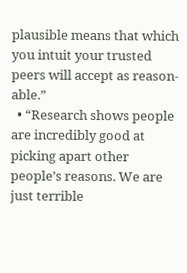plausible means that which you intuit your trusted peers will accept as reason-able.”
  • “Research shows people are incredibly good at picking apart other people’s reasons. We are just terrible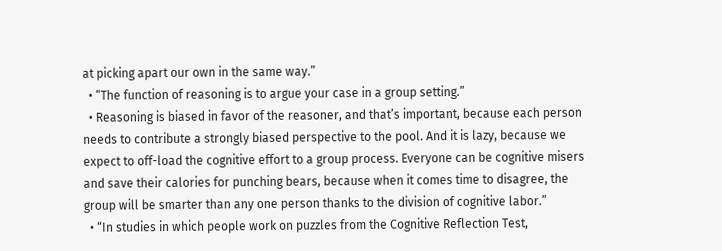at picking apart our own in the same way.”
  • “The function of reasoning is to argue your case in a group setting.”
  • Reasoning is biased in favor of the reasoner, and that’s important, because each person needs to contribute a strongly biased perspective to the pool. And it is lazy, because we expect to off-load the cognitive effort to a group process. Everyone can be cognitive misers and save their calories for punching bears, because when it comes time to disagree, the group will be smarter than any one person thanks to the division of cognitive labor.”
  • “In studies in which people work on puzzles from the Cognitive Reflection Test,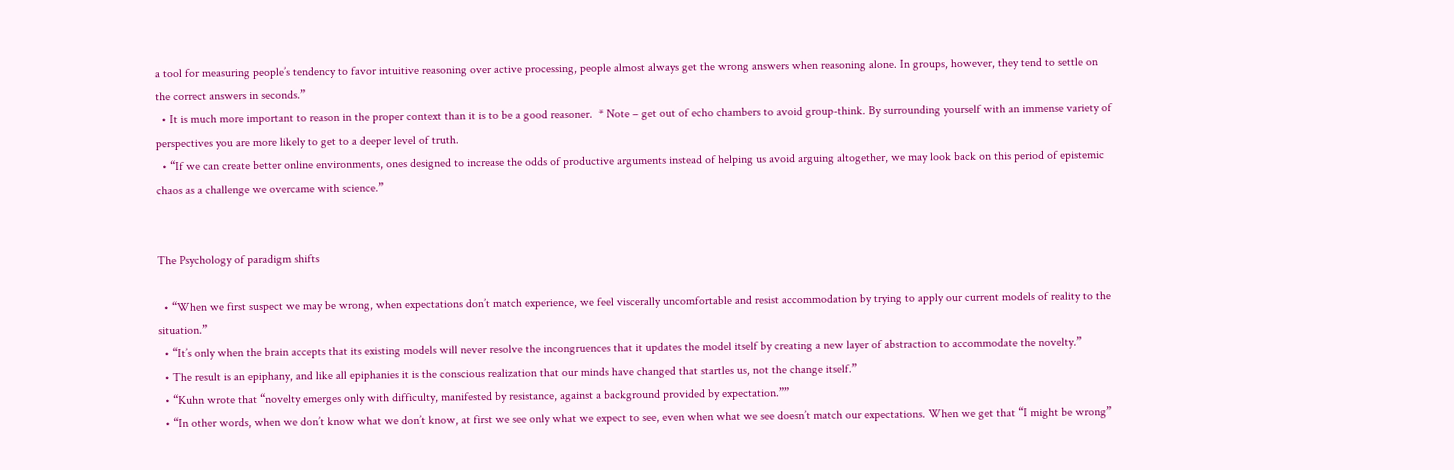a tool for measuring people’s tendency to favor intuitive reasoning over active processing, people almost always get the wrong answers when reasoning alone. In groups, however, they tend to settle on the correct answers in seconds.”
  • It is much more important to reason in the proper context than it is to be a good reasoner.  * Note – get out of echo chambers to avoid group-think. By surrounding yourself with an immense variety of perspectives you are more likely to get to a deeper level of truth.
  • “If we can create better online environments, ones designed to increase the odds of productive arguments instead of helping us avoid arguing altogether, we may look back on this period of epistemic chaos as a challenge we overcame with science.”


The Psychology of paradigm shifts

  • “When we first suspect we may be wrong, when expectations don’t match experience, we feel viscerally uncomfortable and resist accommodation by trying to apply our current models of reality to the situation.”
  • “It’s only when the brain accepts that its existing models will never resolve the incongruences that it updates the model itself by creating a new layer of abstraction to accommodate the novelty.”
  • The result is an epiphany, and like all epiphanies it is the conscious realization that our minds have changed that startles us, not the change itself.”
  • “Kuhn wrote that “novelty emerges only with difficulty, manifested by resistance, against a background provided by expectation.””
  • “In other words, when we don’t know what we don’t know, at first we see only what we expect to see, even when what we see doesn’t match our expectations. When we get that “I might be wrong”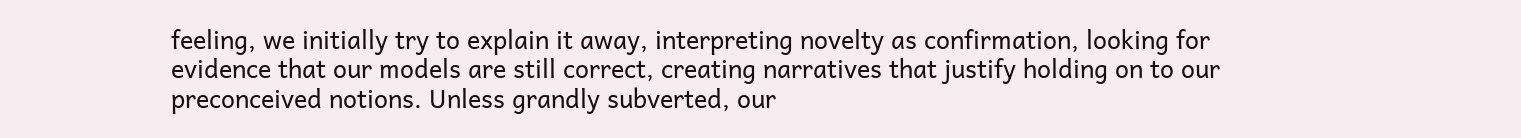feeling, we initially try to explain it away, interpreting novelty as confirmation, looking for evidence that our models are still correct, creating narratives that justify holding on to our preconceived notions. Unless grandly subverted, our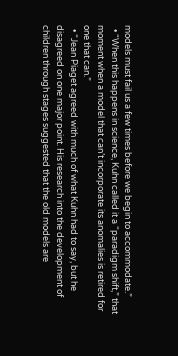models must fail us a few times before we begin to accommodate.”
  • “When this happens in science, Kuhn called it a “paradigm shift,” that moment when a model that can’t incorporate its anomalies is retired for one that can.”
  • “Jean Piaget agreed with much of what Kuhn had to say, but he disagreed on one major point. His research into the development of children through stages suggested that the old models are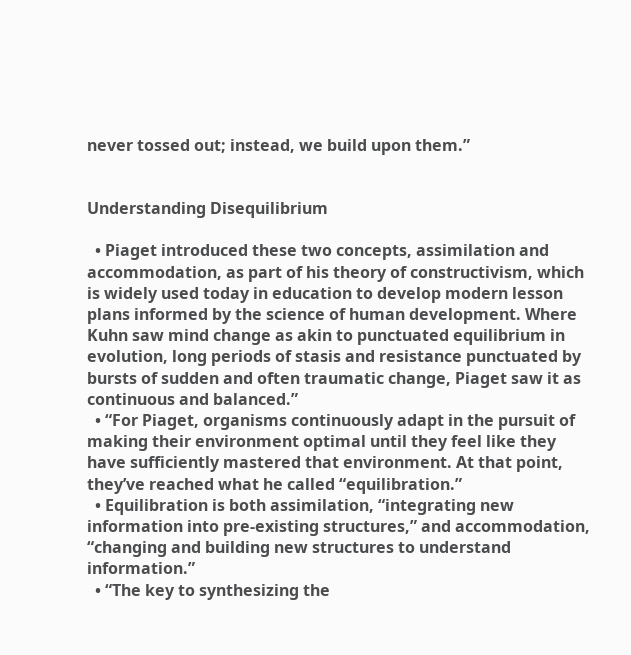never tossed out; instead, we build upon them.”


Understanding Disequilibrium

  • Piaget introduced these two concepts, assimilation and accommodation, as part of his theory of constructivism, which is widely used today in education to develop modern lesson plans informed by the science of human development. Where Kuhn saw mind change as akin to punctuated equilibrium in evolution, long periods of stasis and resistance punctuated by bursts of sudden and often traumatic change, Piaget saw it as continuous and balanced.”
  • “For Piaget, organisms continuously adapt in the pursuit of making their environment optimal until they feel like they have sufficiently mastered that environment. At that point, they’ve reached what he called “equilibration.”
  • Equilibration is both assimilation, “integrating new information into pre-existing structures,” and accommodation, “changing and building new structures to understand information.”
  • “The key to synthesizing the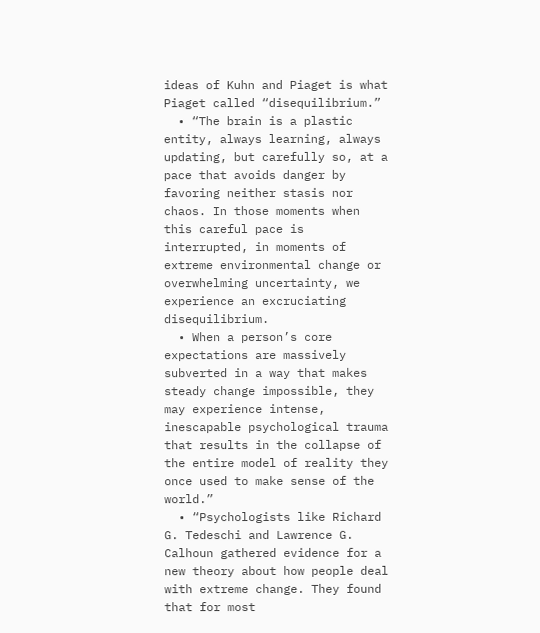ideas of Kuhn and Piaget is what Piaget called “disequilibrium.”
  • “The brain is a plastic entity, always learning, always updating, but carefully so, at a pace that avoids danger by favoring neither stasis nor chaos. In those moments when this careful pace is interrupted, in moments of extreme environmental change or overwhelming uncertainty, we experience an excruciating disequilibrium.
  • When a person’s core expectations are massively subverted in a way that makes steady change impossible, they may experience intense, inescapable psychological trauma that results in the collapse of the entire model of reality they once used to make sense of the world.”
  • “Psychologists like Richard G. Tedeschi and Lawrence G. Calhoun gathered evidence for a new theory about how people deal with extreme change. They found that for most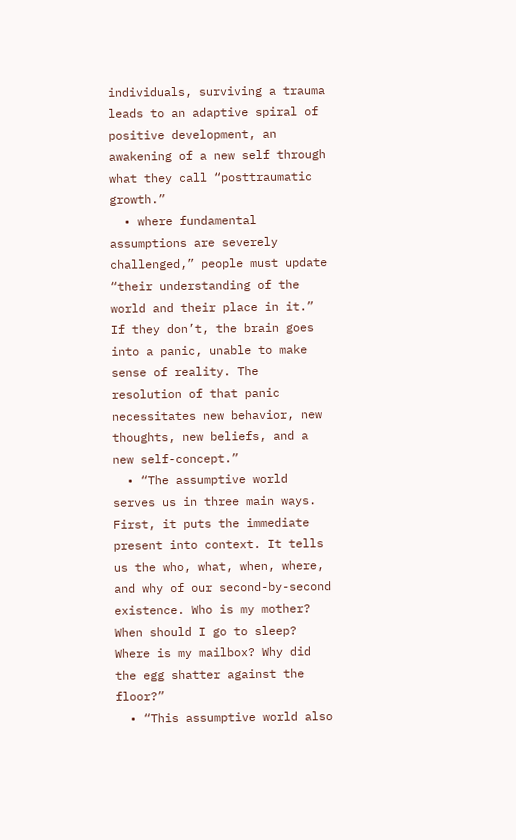individuals, surviving a trauma leads to an adaptive spiral of positive development, an awakening of a new self through what they call “posttraumatic growth.”
  • where fundamental assumptions are severely challenged,” people must update “their understanding of the world and their place in it.” If they don’t, the brain goes into a panic, unable to make sense of reality. The resolution of that panic necessitates new behavior, new thoughts, new beliefs, and a new self-concept.”
  • “The assumptive world serves us in three main ways. First, it puts the immediate present into context. It tells us the who, what, when, where, and why of our second-by-second existence. Who is my mother? When should I go to sleep? Where is my mailbox? Why did the egg shatter against the floor?”
  • “This assumptive world also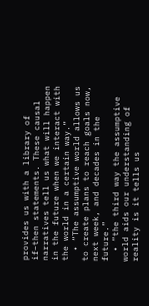provides us with a library of if–then statements. These causal narratives tell us what will happen in the future when we interact with the world in a certain way.”
  • “The assumptive world allows us to create plans to reach goals now, next week, and decades in the future.”
  • “the third way the assumptive world aids our understanding of reality is it tells us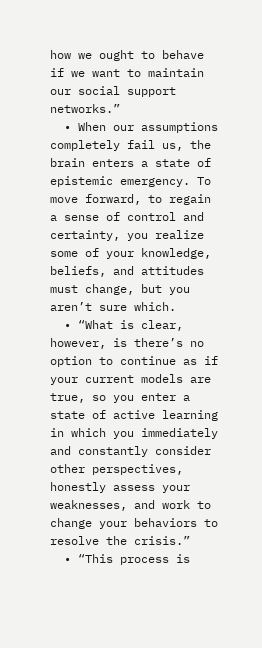how we ought to behave if we want to maintain our social support networks.”
  • When our assumptions completely fail us, the brain enters a state of epistemic emergency. To move forward, to regain a sense of control and certainty, you realize some of your knowledge, beliefs, and attitudes must change, but you aren’t sure which.
  • “What is clear, however, is there’s no option to continue as if your current models are true, so you enter a state of active learning in which you immediately and constantly consider other perspectives, honestly assess your weaknesses, and work to change your behaviors to resolve the crisis.”
  • “This process is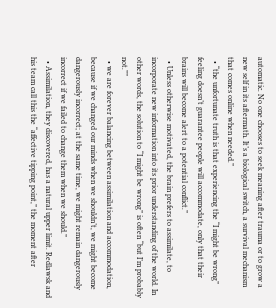automatic. No one chooses to seek meaning after trauma or to grow a new self in its aftermath. It’s a biological switch, a survival mechanism that comes online when needed.”
  • “the unfortunate truth is that experiencing the “I might be wrong” feeling doesn’t guarantee people will accommodate, only that their brains will become alert to a potential conflict.”
  • Unless otherwise motivated, the brain prefers to assimilate, to incorporate new information into its prior understanding of the world. In other words, the solution to “I might be wrong” is often “but I’m probably not.””
  • we are forever balancing between assimilation and accommodation, because if we changed our minds when we shouldn’t, we might become dangerously incorrect; at the same time, we might remain dangerously incorrect if we failed to change them when we should.”
  • Assimilation, they discovered, has a natural upper limit. Redlawsk and his team call this the “affective tipping point,” the moment after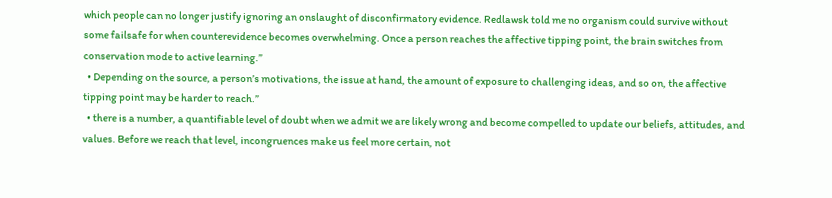which people can no longer justify ignoring an onslaught of disconfirmatory evidence. Redlawsk told me no organism could survive without some failsafe for when counterevidence becomes overwhelming. Once a person reaches the affective tipping point, the brain switches from conservation mode to active learning.”
  • Depending on the source, a person’s motivations, the issue at hand, the amount of exposure to challenging ideas, and so on, the affective tipping point may be harder to reach.”
  • there is a number, a quantifiable level of doubt when we admit we are likely wrong and become compelled to update our beliefs, attitudes, and values. Before we reach that level, incongruences make us feel more certain, not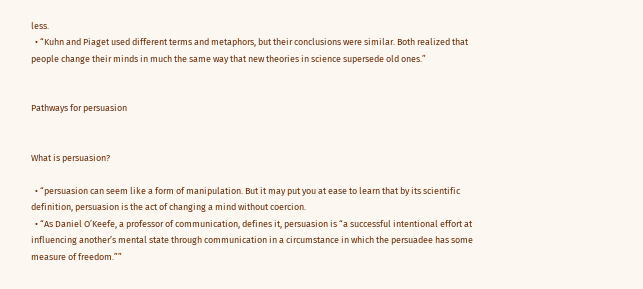less.
  • “Kuhn and Piaget used different terms and metaphors, but their conclusions were similar. Both realized that people change their minds in much the same way that new theories in science supersede old ones.”


Pathways for persuasion


What is persuasion?

  • “persuasion can seem like a form of manipulation. But it may put you at ease to learn that by its scientific definition, persuasion is the act of changing a mind without coercion.
  • “As Daniel O’Keefe, a professor of communication, defines it, persuasion is “a successful intentional effort at influencing another’s mental state through communication in a circumstance in which the persuadee has some measure of freedom.””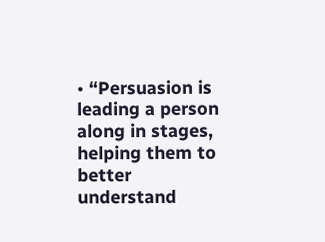• “Persuasion is leading a person along in stages, helping them to better understand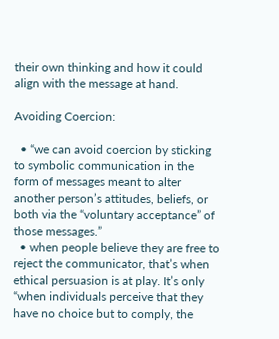their own thinking and how it could align with the message at hand.

Avoiding Coercion:

  • “we can avoid coercion by sticking to symbolic communication in the form of messages meant to alter another person’s attitudes, beliefs, or both via the “voluntary acceptance” of those messages.”
  • when people believe they are free to reject the communicator, that’s when ethical persuasion is at play. It’s only “when individuals perceive that they have no choice but to comply, the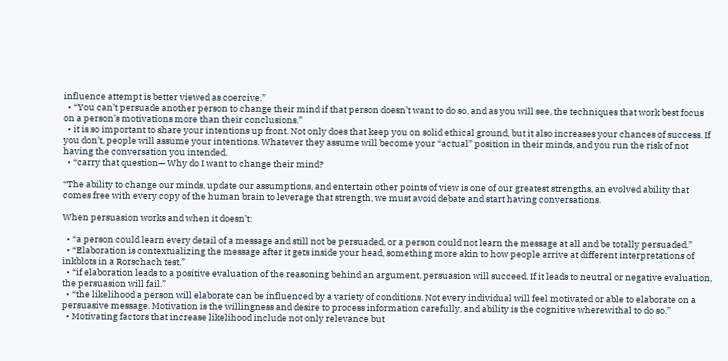influence attempt is better viewed as coercive.”
  • “You can’t persuade another person to change their mind if that person doesn’t want to do so, and as you will see, the techniques that work best focus on a person’s motivations more than their conclusions.”
  • it is so important to share your intentions up front. Not only does that keep you on solid ethical ground, but it also increases your chances of success. If you don’t, people will assume your intentions. Whatever they assume will become your “actual” position in their minds, and you run the risk of not having the conversation you intended.
  • “carry that question— Why do I want to change their mind?

“The ability to change our minds, update our assumptions, and entertain other points of view is one of our greatest strengths, an evolved ability that comes free with every copy of the human brain to leverage that strength, we must avoid debate and start having conversations.

When persuasion works and when it doesn’t:

  • “a person could learn every detail of a message and still not be persuaded, or a person could not learn the message at all and be totally persuaded.”
  • “Elaboration is contextualizing the message after it gets inside your head, something more akin to how people arrive at different interpretations of inkblots in a Rorschach test.”
  • “if elaboration leads to a positive evaluation of the reasoning behind an argument, persuasion will succeed. If it leads to neutral or negative evaluation, the persuasion will fail.”
  • “the likelihood a person will elaborate can be influenced by a variety of conditions. Not every individual will feel motivated or able to elaborate on a persuasive message. Motivation is the willingness and desire to process information carefully, and ability is the cognitive wherewithal to do so.”
  • Motivating factors that increase likelihood include not only relevance but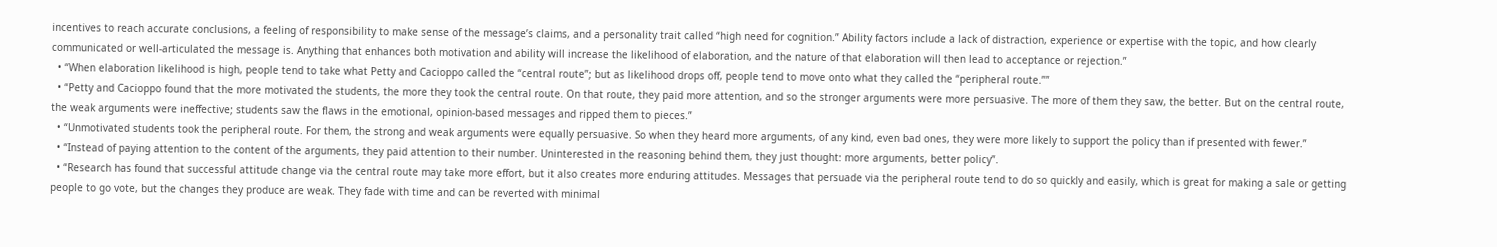incentives to reach accurate conclusions, a feeling of responsibility to make sense of the message’s claims, and a personality trait called “high need for cognition.” Ability factors include a lack of distraction, experience or expertise with the topic, and how clearly communicated or well-articulated the message is. Anything that enhances both motivation and ability will increase the likelihood of elaboration, and the nature of that elaboration will then lead to acceptance or rejection.”
  • “When elaboration likelihood is high, people tend to take what Petty and Cacioppo called the “central route”; but as likelihood drops off, people tend to move onto what they called the “peripheral route.””
  • “Petty and Cacioppo found that the more motivated the students, the more they took the central route. On that route, they paid more attention, and so the stronger arguments were more persuasive. The more of them they saw, the better. But on the central route, the weak arguments were ineffective; students saw the flaws in the emotional, opinion-based messages and ripped them to pieces.”
  • “Unmotivated students took the peripheral route. For them, the strong and weak arguments were equally persuasive. So when they heard more arguments, of any kind, even bad ones, they were more likely to support the policy than if presented with fewer.”
  • “Instead of paying attention to the content of the arguments, they paid attention to their number. Uninterested in the reasoning behind them, they just thought: more arguments, better policy”.
  • “Research has found that successful attitude change via the central route may take more effort, but it also creates more enduring attitudes. Messages that persuade via the peripheral route tend to do so quickly and easily, which is great for making a sale or getting people to go vote, but the changes they produce are weak. They fade with time and can be reverted with minimal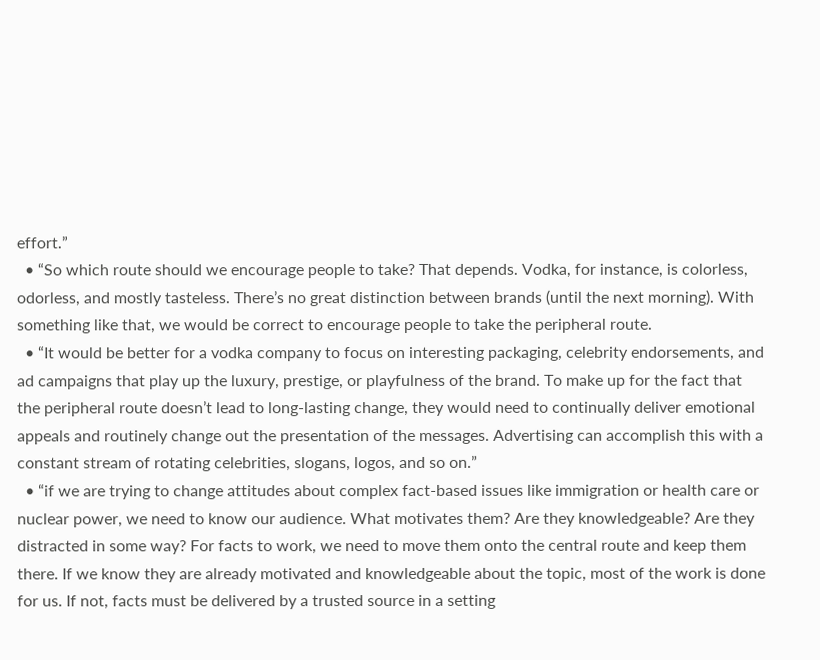effort.”
  • “So which route should we encourage people to take? That depends. Vodka, for instance, is colorless, odorless, and mostly tasteless. There’s no great distinction between brands (until the next morning). With something like that, we would be correct to encourage people to take the peripheral route.
  • “It would be better for a vodka company to focus on interesting packaging, celebrity endorsements, and ad campaigns that play up the luxury, prestige, or playfulness of the brand. To make up for the fact that the peripheral route doesn’t lead to long-lasting change, they would need to continually deliver emotional appeals and routinely change out the presentation of the messages. Advertising can accomplish this with a constant stream of rotating celebrities, slogans, logos, and so on.”
  • “if we are trying to change attitudes about complex fact-based issues like immigration or health care or nuclear power, we need to know our audience. What motivates them? Are they knowledgeable? Are they distracted in some way? For facts to work, we need to move them onto the central route and keep them there. If we know they are already motivated and knowledgeable about the topic, most of the work is done for us. If not, facts must be delivered by a trusted source in a setting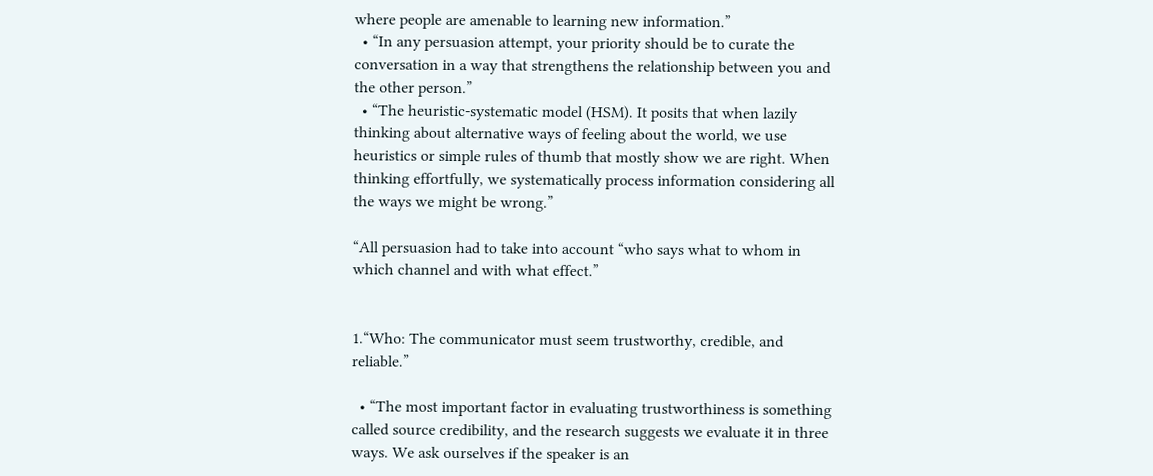where people are amenable to learning new information.”
  • “In any persuasion attempt, your priority should be to curate the conversation in a way that strengthens the relationship between you and the other person.”
  • “The heuristic-systematic model (HSM). It posits that when lazily thinking about alternative ways of feeling about the world, we use heuristics or simple rules of thumb that mostly show we are right. When thinking effortfully, we systematically process information considering all the ways we might be wrong.”

“All persuasion had to take into account “who says what to whom in which channel and with what effect.”


1.“Who: The communicator must seem trustworthy, credible, and reliable.”

  • “The most important factor in evaluating trustworthiness is something called source credibility, and the research suggests we evaluate it in three ways. We ask ourselves if the speaker is an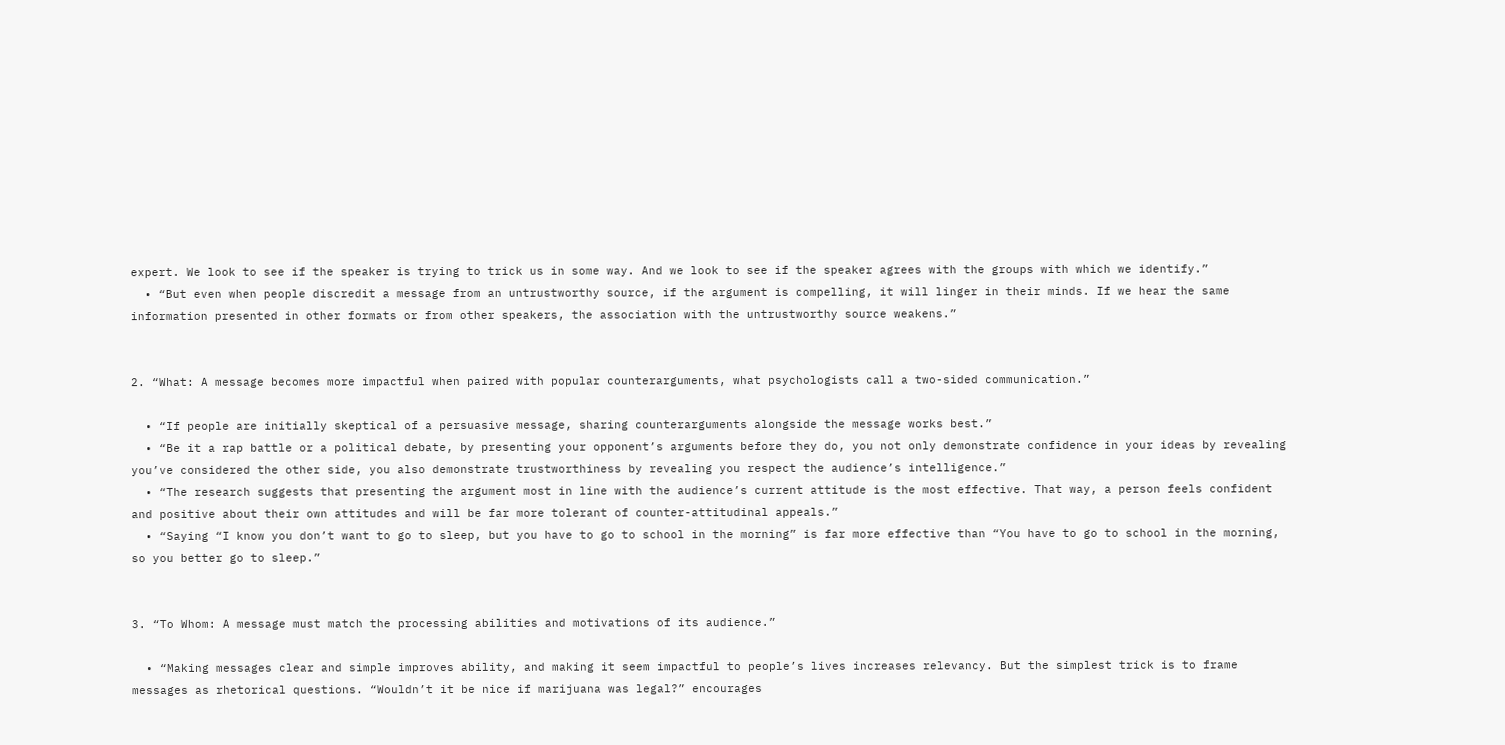expert. We look to see if the speaker is trying to trick us in some way. And we look to see if the speaker agrees with the groups with which we identify.”
  • “But even when people discredit a message from an untrustworthy source, if the argument is compelling, it will linger in their minds. If we hear the same information presented in other formats or from other speakers, the association with the untrustworthy source weakens.”


2. “What: A message becomes more impactful when paired with popular counterarguments, what psychologists call a two-sided communication.”

  • “If people are initially skeptical of a persuasive message, sharing counterarguments alongside the message works best.”
  • “Be it a rap battle or a political debate, by presenting your opponent’s arguments before they do, you not only demonstrate confidence in your ideas by revealing you’ve considered the other side, you also demonstrate trustworthiness by revealing you respect the audience’s intelligence.”
  • “The research suggests that presenting the argument most in line with the audience’s current attitude is the most effective. That way, a person feels confident and positive about their own attitudes and will be far more tolerant of counter-attitudinal appeals.”
  • “Saying “I know you don’t want to go to sleep, but you have to go to school in the morning” is far more effective than “You have to go to school in the morning, so you better go to sleep.”


3. “To Whom: A message must match the processing abilities and motivations of its audience.”

  • “Making messages clear and simple improves ability, and making it seem impactful to people’s lives increases relevancy. But the simplest trick is to frame messages as rhetorical questions. “Wouldn’t it be nice if marijuana was legal?” encourages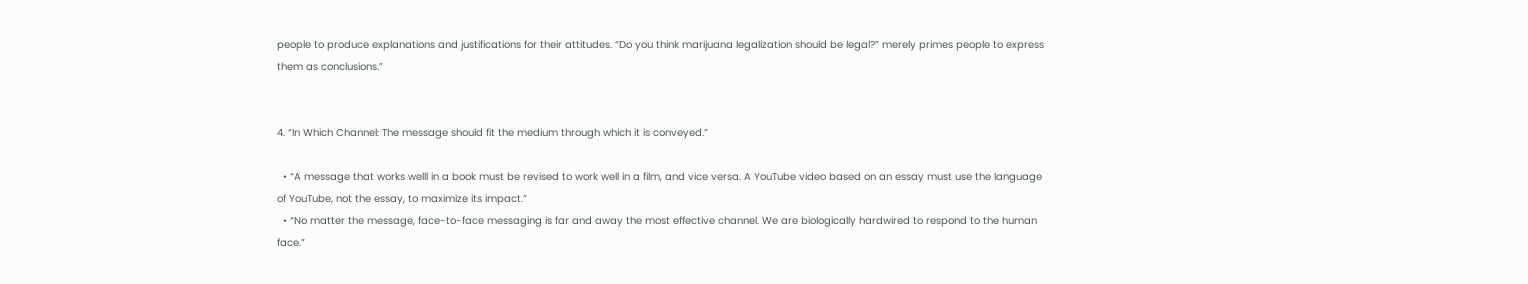people to produce explanations and justifications for their attitudes. “Do you think marijuana legalization should be legal?” merely primes people to express them as conclusions.”


4. “In Which Channel: The message should fit the medium through which it is conveyed.”

  • “A message that works welll in a book must be revised to work well in a film, and vice versa. A YouTube video based on an essay must use the language of YouTube, not the essay, to maximize its impact.”
  • “No matter the message, face-to-face messaging is far and away the most effective channel. We are biologically hardwired to respond to the human face.”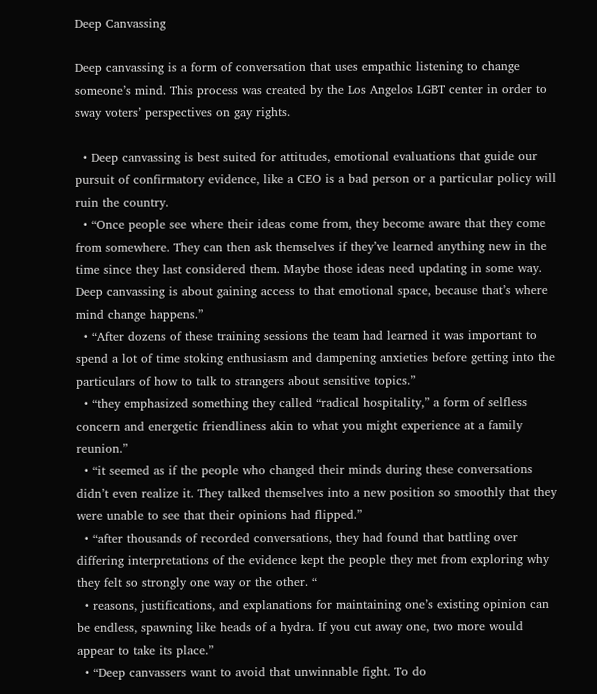Deep Canvassing

Deep canvassing is a form of conversation that uses empathic listening to change someone’s mind. This process was created by the Los Angelos LGBT center in order to sway voters’ perspectives on gay rights.

  • Deep canvassing is best suited for attitudes, emotional evaluations that guide our pursuit of confirmatory evidence, like a CEO is a bad person or a particular policy will ruin the country.
  • “Once people see where their ideas come from, they become aware that they come from somewhere. They can then ask themselves if they’ve learned anything new in the time since they last considered them. Maybe those ideas need updating in some way. Deep canvassing is about gaining access to that emotional space, because that’s where mind change happens.”
  • “After dozens of these training sessions the team had learned it was important to spend a lot of time stoking enthusiasm and dampening anxieties before getting into the particulars of how to talk to strangers about sensitive topics.”
  • “they emphasized something they called “radical hospitality,” a form of selfless concern and energetic friendliness akin to what you might experience at a family reunion.”
  • “it seemed as if the people who changed their minds during these conversations didn’t even realize it. They talked themselves into a new position so smoothly that they were unable to see that their opinions had flipped.”
  • “after thousands of recorded conversations, they had found that battling over differing interpretations of the evidence kept the people they met from exploring why they felt so strongly one way or the other. “
  • reasons, justifications, and explanations for maintaining one’s existing opinion can be endless, spawning like heads of a hydra. If you cut away one, two more would appear to take its place.”
  • “Deep canvassers want to avoid that unwinnable fight. To do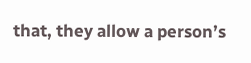that, they allow a person’s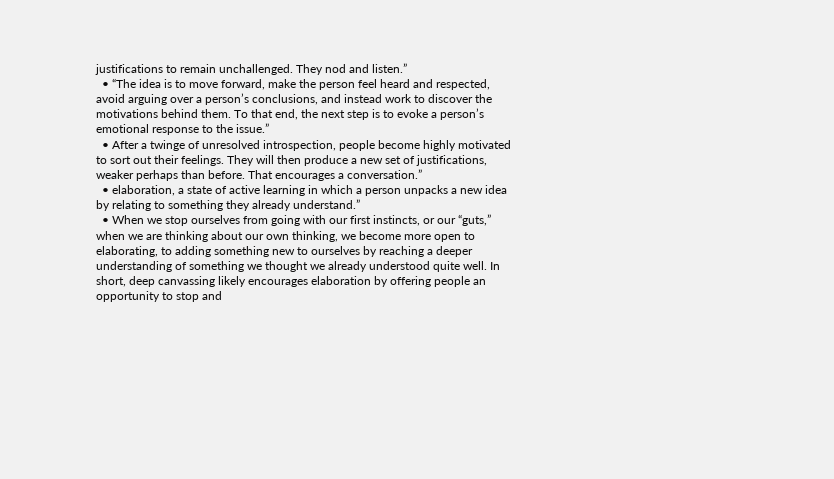justifications to remain unchallenged. They nod and listen.”
  • “The idea is to move forward, make the person feel heard and respected, avoid arguing over a person’s conclusions, and instead work to discover the motivations behind them. To that end, the next step is to evoke a person’s emotional response to the issue.”
  • After a twinge of unresolved introspection, people become highly motivated to sort out their feelings. They will then produce a new set of justifications, weaker perhaps than before. That encourages a conversation.”
  • elaboration, a state of active learning in which a person unpacks a new idea by relating to something they already understand.”
  • When we stop ourselves from going with our first instincts, or our “guts,” when we are thinking about our own thinking, we become more open to elaborating, to adding something new to ourselves by reaching a deeper understanding of something we thought we already understood quite well. In short, deep canvassing likely encourages elaboration by offering people an opportunity to stop and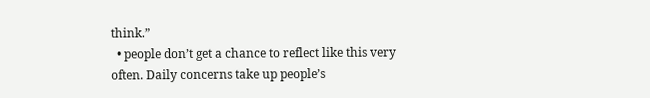think.”
  • people don’t get a chance to reflect like this very often. Daily concerns take up people’s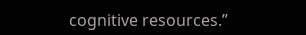cognitive resources.”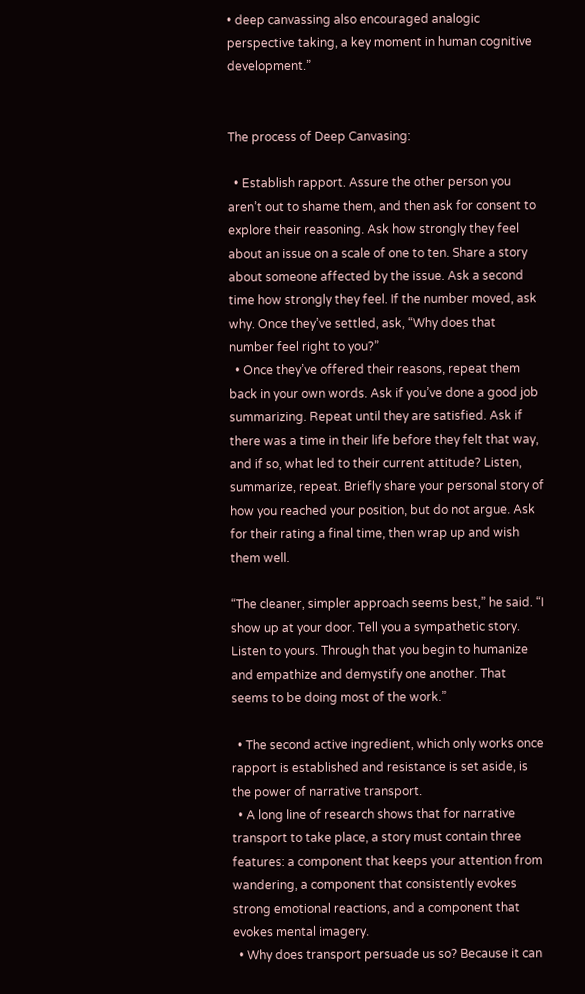• deep canvassing also encouraged analogic perspective taking, a key moment in human cognitive development.”


The process of Deep Canvasing:

  • Establish rapport. Assure the other person you aren’t out to shame them, and then ask for consent to explore their reasoning. Ask how strongly they feel about an issue on a scale of one to ten. Share a story about someone affected by the issue. Ask a second time how strongly they feel. If the number moved, ask why. Once they’ve settled, ask, “Why does that number feel right to you?”
  • Once they’ve offered their reasons, repeat them back in your own words. Ask if you’ve done a good job summarizing. Repeat until they are satisfied. Ask if there was a time in their life before they felt that way, and if so, what led to their current attitude? Listen, summarize, repeat. Briefly share your personal story of how you reached your position, but do not argue. Ask for their rating a final time, then wrap up and wish them well.

“The cleaner, simpler approach seems best,” he said. “I show up at your door. Tell you a sympathetic story. Listen to yours. Through that you begin to humanize and empathize and demystify one another. That seems to be doing most of the work.”

  • The second active ingredient, which only works once rapport is established and resistance is set aside, is the power of narrative transport.
  • A long line of research shows that for narrative transport to take place, a story must contain three features: a component that keeps your attention from wandering, a component that consistently evokes strong emotional reactions, and a component that evokes mental imagery.
  • Why does transport persuade us so? Because it can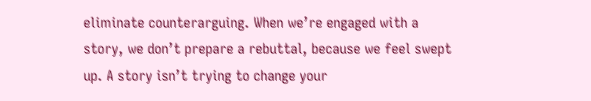eliminate counterarguing. When we’re engaged with a story, we don’t prepare a rebuttal, because we feel swept up. A story isn’t trying to change your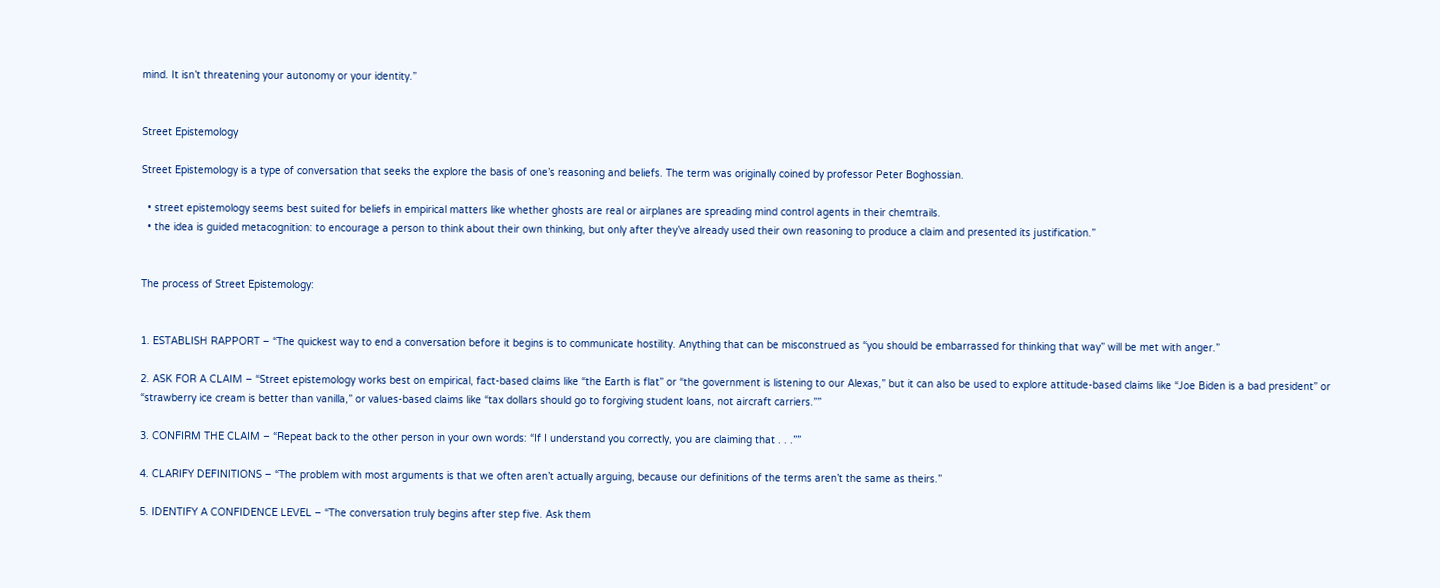mind. It isn’t threatening your autonomy or your identity.”


Street Epistemology

Street Epistemology is a type of conversation that seeks the explore the basis of one’s reasoning and beliefs. The term was originally coined by professor Peter Boghossian.

  • street epistemology seems best suited for beliefs in empirical matters like whether ghosts are real or airplanes are spreading mind control agents in their chemtrails.
  • the idea is guided metacognition: to encourage a person to think about their own thinking, but only after they’ve already used their own reasoning to produce a claim and presented its justification.”


The process of Street Epistemology:


1. ESTABLISH RAPPORT – “The quickest way to end a conversation before it begins is to communicate hostility. Anything that can be misconstrued as “you should be embarrassed for thinking that way” will be met with anger.”

2. ASK FOR A CLAIM – “Street epistemology works best on empirical, fact-based claims like “the Earth is flat” or “the government is listening to our Alexas,” but it can also be used to explore attitude-based claims like “Joe Biden is a bad president” or “strawberry ice cream is better than vanilla,” or values-based claims like “tax dollars should go to forgiving student loans, not aircraft carriers.””

3. CONFIRM THE CLAIM – “Repeat back to the other person in your own words: “If I understand you correctly, you are claiming that . . .””

4. CLARIFY DEFINITIONS – “The problem with most arguments is that we often aren’t actually arguing, because our definitions of the terms aren’t the same as theirs.”

5. IDENTIFY A CONFIDENCE LEVEL – “The conversation truly begins after step five. Ask them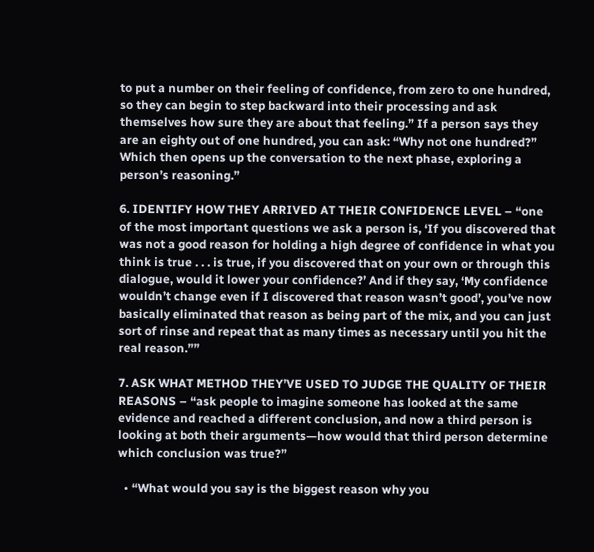to put a number on their feeling of confidence, from zero to one hundred, so they can begin to step backward into their processing and ask themselves how sure they are about that feeling.” If a person says they are an eighty out of one hundred, you can ask: “Why not one hundred?” Which then opens up the conversation to the next phase, exploring a person’s reasoning.”

6. IDENTIFY HOW THEY ARRIVED AT THEIR CONFIDENCE LEVEL – “one of the most important questions we ask a person is, ‘If you discovered that was not a good reason for holding a high degree of confidence in what you think is true . . . is true, if you discovered that on your own or through this dialogue, would it lower your confidence?’ And if they say, ‘My confidence wouldn’t change even if I discovered that reason wasn’t good’, you’ve now basically eliminated that reason as being part of the mix, and you can just sort of rinse and repeat that as many times as necessary until you hit the real reason.””

7. ASK WHAT METHOD THEY’VE USED TO JUDGE THE QUALITY OF THEIR REASONS – “ask people to imagine someone has looked at the same evidence and reached a different conclusion, and now a third person is looking at both their arguments—how would that third person determine which conclusion was true?”

  • “What would you say is the biggest reason why you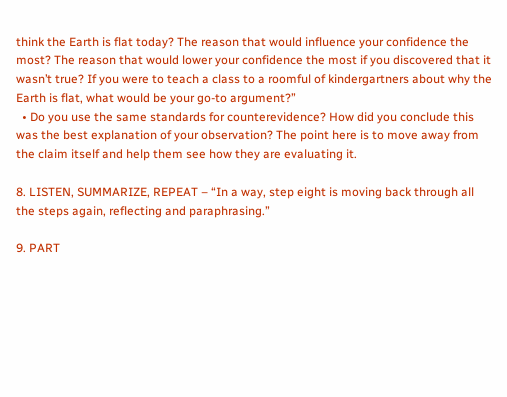think the Earth is flat today? The reason that would influence your confidence the most? The reason that would lower your confidence the most if you discovered that it wasn’t true? If you were to teach a class to a roomful of kindergartners about why the Earth is flat, what would be your go-to argument?”
  • Do you use the same standards for counterevidence? How did you conclude this was the best explanation of your observation? The point here is to move away from the claim itself and help them see how they are evaluating it.

8. LISTEN, SUMMARIZE, REPEAT – “In a way, step eight is moving back through all the steps again, reflecting and paraphrasing.”

9. PART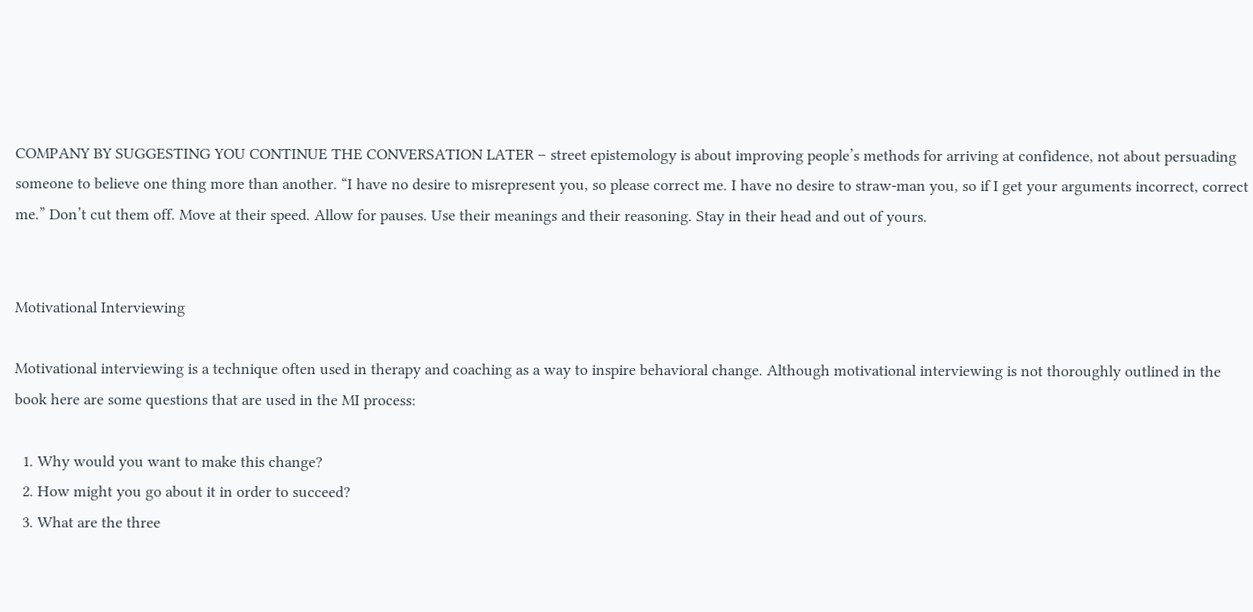COMPANY BY SUGGESTING YOU CONTINUE THE CONVERSATION LATER – street epistemology is about improving people’s methods for arriving at confidence, not about persuading someone to believe one thing more than another. “I have no desire to misrepresent you, so please correct me. I have no desire to straw-man you, so if I get your arguments incorrect, correct me.” Don’t cut them off. Move at their speed. Allow for pauses. Use their meanings and their reasoning. Stay in their head and out of yours.


Motivational Interviewing

Motivational interviewing is a technique often used in therapy and coaching as a way to inspire behavioral change. Although motivational interviewing is not thoroughly outlined in the book here are some questions that are used in the MI process:

  1. Why would you want to make this change?
  2. How might you go about it in order to succeed?
  3. What are the three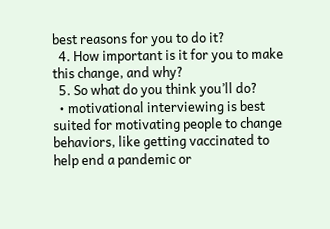best reasons for you to do it?
  4. How important is it for you to make this change, and why?
  5. So what do you think you’ll do?
  • motivational interviewing is best suited for motivating people to change behaviors, like getting vaccinated to help end a pandemic or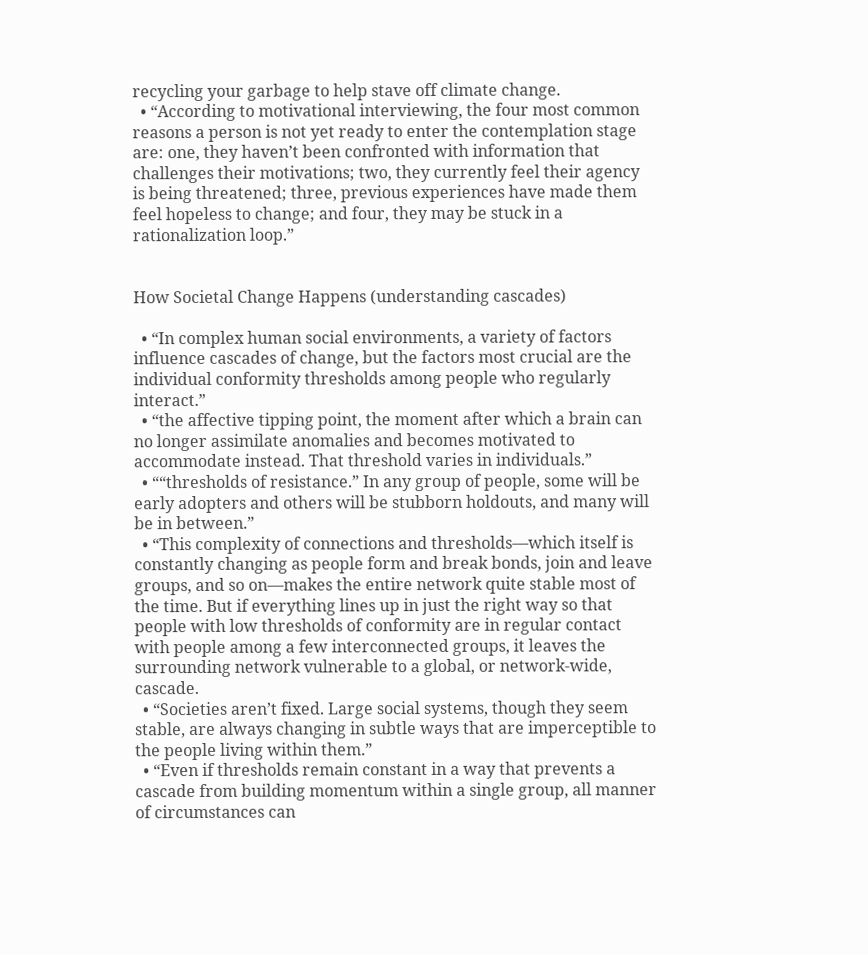recycling your garbage to help stave off climate change.
  • “According to motivational interviewing, the four most common reasons a person is not yet ready to enter the contemplation stage are: one, they haven’t been confronted with information that challenges their motivations; two, they currently feel their agency is being threatened; three, previous experiences have made them feel hopeless to change; and four, they may be stuck in a rationalization loop.”


How Societal Change Happens (understanding cascades)

  • “In complex human social environments, a variety of factors influence cascades of change, but the factors most crucial are the individual conformity thresholds among people who regularly interact.”
  • “the affective tipping point, the moment after which a brain can no longer assimilate anomalies and becomes motivated to accommodate instead. That threshold varies in individuals.”
  • ““thresholds of resistance.” In any group of people, some will be early adopters and others will be stubborn holdouts, and many will be in between.”
  • “This complexity of connections and thresholds—which itself is constantly changing as people form and break bonds, join and leave groups, and so on—makes the entire network quite stable most of the time. But if everything lines up in just the right way so that people with low thresholds of conformity are in regular contact with people among a few interconnected groups, it leaves the surrounding network vulnerable to a global, or network-wide, cascade.
  • “Societies aren’t fixed. Large social systems, though they seem stable, are always changing in subtle ways that are imperceptible to the people living within them.”
  • “Even if thresholds remain constant in a way that prevents a cascade from building momentum within a single group, all manner of circumstances can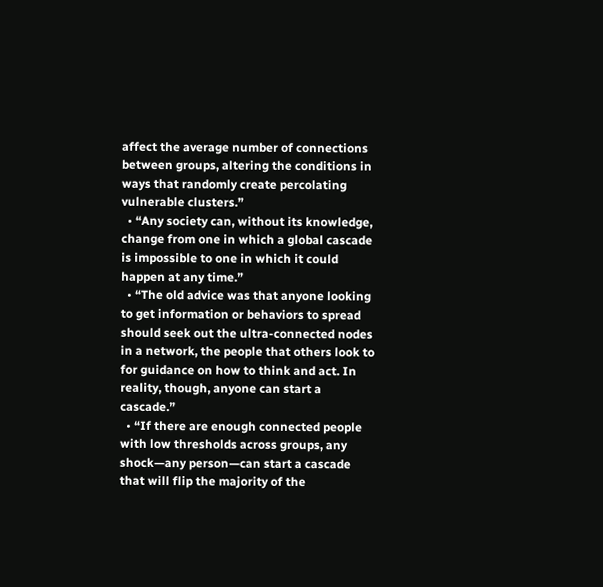affect the average number of connections between groups, altering the conditions in ways that randomly create percolating vulnerable clusters.”
  • “Any society can, without its knowledge, change from one in which a global cascade is impossible to one in which it could happen at any time.”
  • “The old advice was that anyone looking to get information or behaviors to spread should seek out the ultra-connected nodes in a network, the people that others look to for guidance on how to think and act. In reality, though, anyone can start a cascade.”
  • “If there are enough connected people with low thresholds across groups, any shock—any person—can start a cascade that will flip the majority of the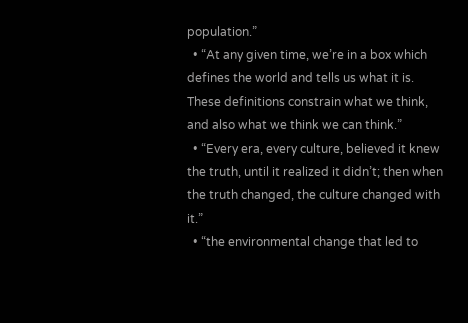population.”
  • “At any given time, we’re in a box which defines the world and tells us what it is. These definitions constrain what we think, and also what we think we can think.”
  • “Every era, every culture, believed it knew the truth, until it realized it didn’t; then when the truth changed, the culture changed with it.”
  • “the environmental change that led to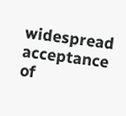widespread acceptance of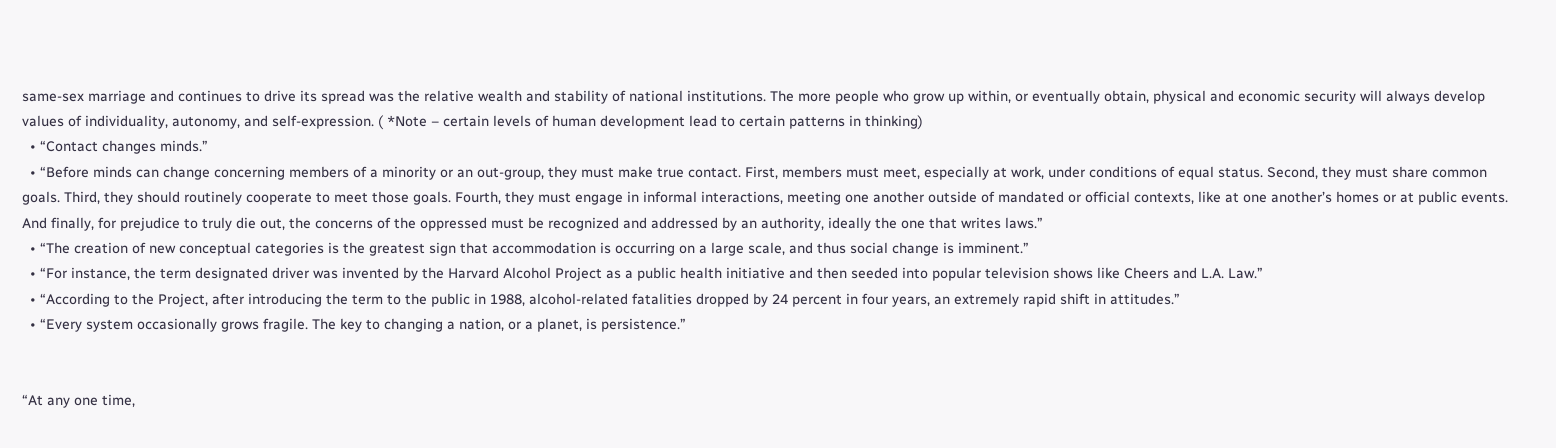same-sex marriage and continues to drive its spread was the relative wealth and stability of national institutions. The more people who grow up within, or eventually obtain, physical and economic security will always develop values of individuality, autonomy, and self-expression. ( *Note – certain levels of human development lead to certain patterns in thinking)
  • “Contact changes minds.”
  • “Before minds can change concerning members of a minority or an out-group, they must make true contact. First, members must meet, especially at work, under conditions of equal status. Second, they must share common goals. Third, they should routinely cooperate to meet those goals. Fourth, they must engage in informal interactions, meeting one another outside of mandated or official contexts, like at one another’s homes or at public events. And finally, for prejudice to truly die out, the concerns of the oppressed must be recognized and addressed by an authority, ideally the one that writes laws.”
  • “The creation of new conceptual categories is the greatest sign that accommodation is occurring on a large scale, and thus social change is imminent.”
  • “For instance, the term designated driver was invented by the Harvard Alcohol Project as a public health initiative and then seeded into popular television shows like Cheers and L.A. Law.”
  • “According to the Project, after introducing the term to the public in 1988, alcohol-related fatalities dropped by 24 percent in four years, an extremely rapid shift in attitudes.”
  • “Every system occasionally grows fragile. The key to changing a nation, or a planet, is persistence.”


“At any one time,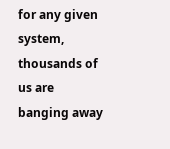for any given system, thousands of us are banging away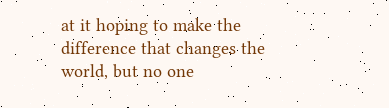at it hoping to make the difference that changes the world, but no one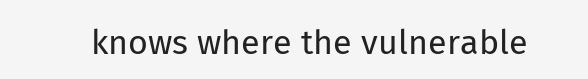knows where the vulnerable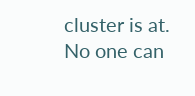cluster is at. No one can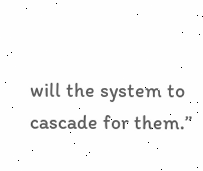will the system to cascade for them.”